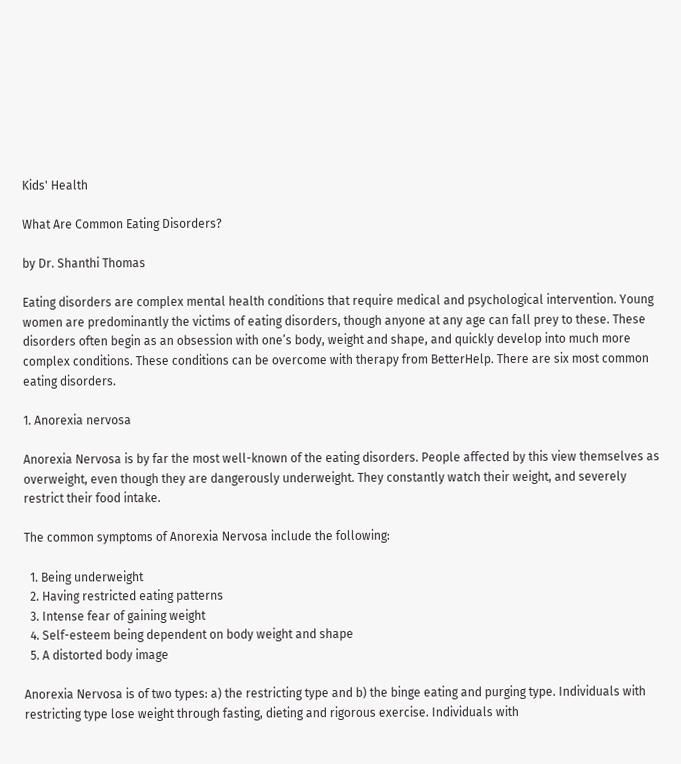Kids' Health

What Are Common Eating Disorders?

by Dr. Shanthi Thomas

Eating disorders are complex mental health conditions that require medical and psychological intervention. Young women are predominantly the victims of eating disorders, though anyone at any age can fall prey to these. These disorders often begin as an obsession with one’s body, weight and shape, and quickly develop into much more complex conditions. These conditions can be overcome with therapy from BetterHelp. There are six most common eating disorders.

1. Anorexia nervosa

Anorexia Nervosa is by far the most well-known of the eating disorders. People affected by this view themselves as overweight, even though they are dangerously underweight. They constantly watch their weight, and severely restrict their food intake.

The common symptoms of Anorexia Nervosa include the following:

  1. Being underweight
  2. Having restricted eating patterns
  3. Intense fear of gaining weight
  4. Self-esteem being dependent on body weight and shape
  5. A distorted body image

Anorexia Nervosa is of two types: a) the restricting type and b) the binge eating and purging type. Individuals with restricting type lose weight through fasting, dieting and rigorous exercise. Individuals with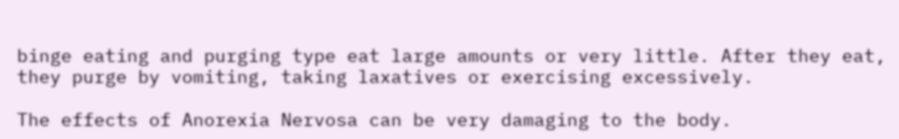binge eating and purging type eat large amounts or very little. After they eat, they purge by vomiting, taking laxatives or exercising excessively.

The effects of Anorexia Nervosa can be very damaging to the body.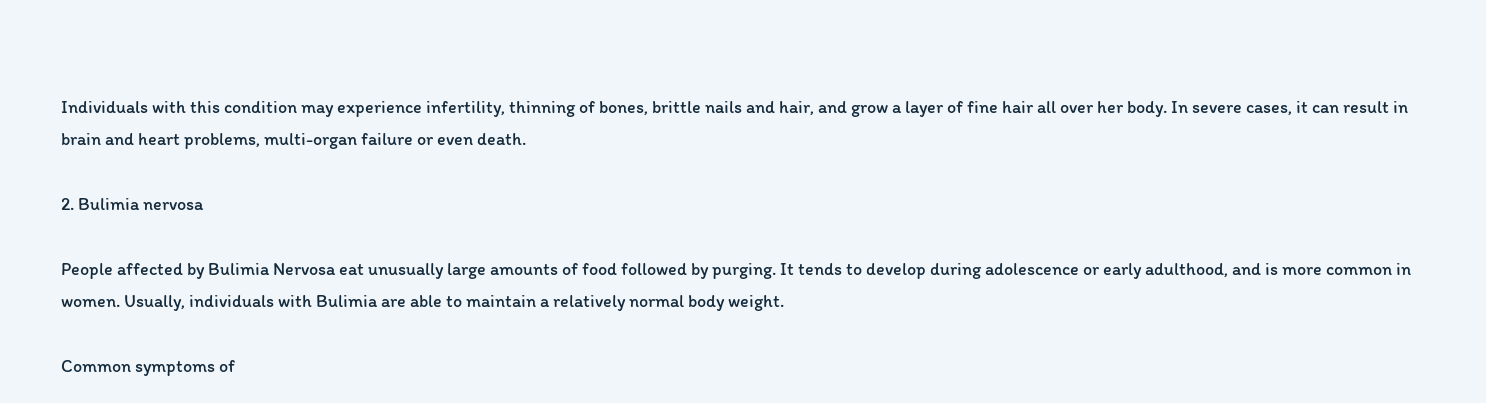Individuals with this condition may experience infertility, thinning of bones, brittle nails and hair, and grow a layer of fine hair all over her body. In severe cases, it can result in brain and heart problems, multi-organ failure or even death.

2. Bulimia nervosa

People affected by Bulimia Nervosa eat unusually large amounts of food followed by purging. It tends to develop during adolescence or early adulthood, and is more common in women. Usually, individuals with Bulimia are able to maintain a relatively normal body weight.

Common symptoms of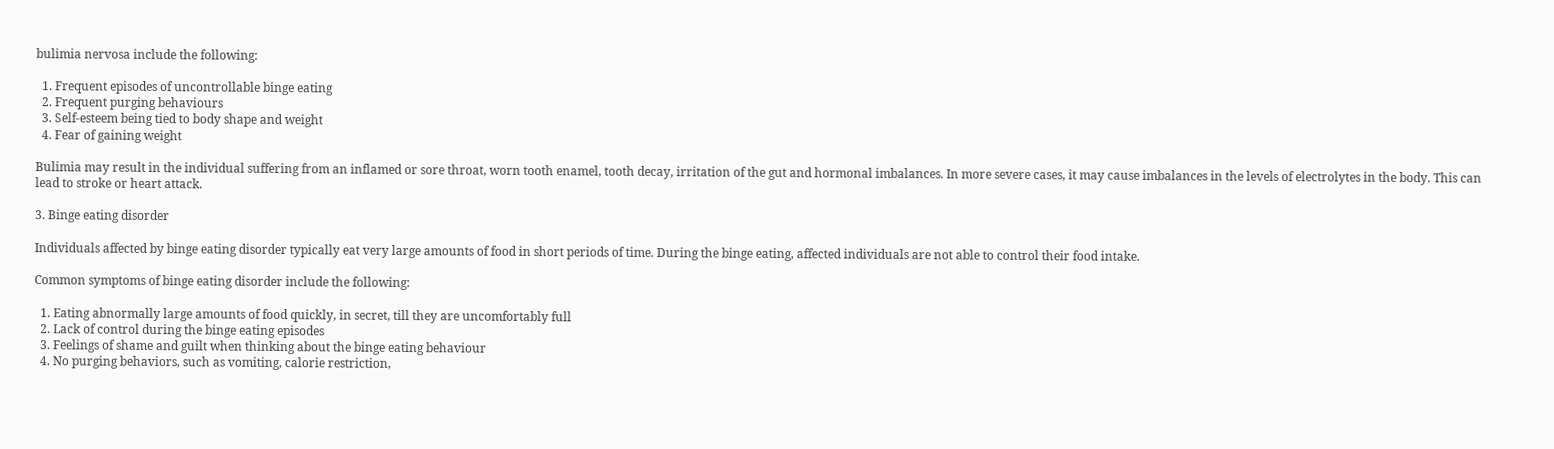bulimia nervosa include the following:

  1. Frequent episodes of uncontrollable binge eating
  2. Frequent purging behaviours
  3. Self-esteem being tied to body shape and weight
  4. Fear of gaining weight

Bulimia may result in the individual suffering from an inflamed or sore throat, worn tooth enamel, tooth decay, irritation of the gut and hormonal imbalances. In more severe cases, it may cause imbalances in the levels of electrolytes in the body. This can lead to stroke or heart attack.

3. Binge eating disorder

Individuals affected by binge eating disorder typically eat very large amounts of food in short periods of time. During the binge eating, affected individuals are not able to control their food intake.

Common symptoms of binge eating disorder include the following:

  1. Eating abnormally large amounts of food quickly, in secret, till they are uncomfortably full
  2. Lack of control during the binge eating episodes
  3. Feelings of shame and guilt when thinking about the binge eating behaviour
  4. No purging behaviors, such as vomiting, calorie restriction,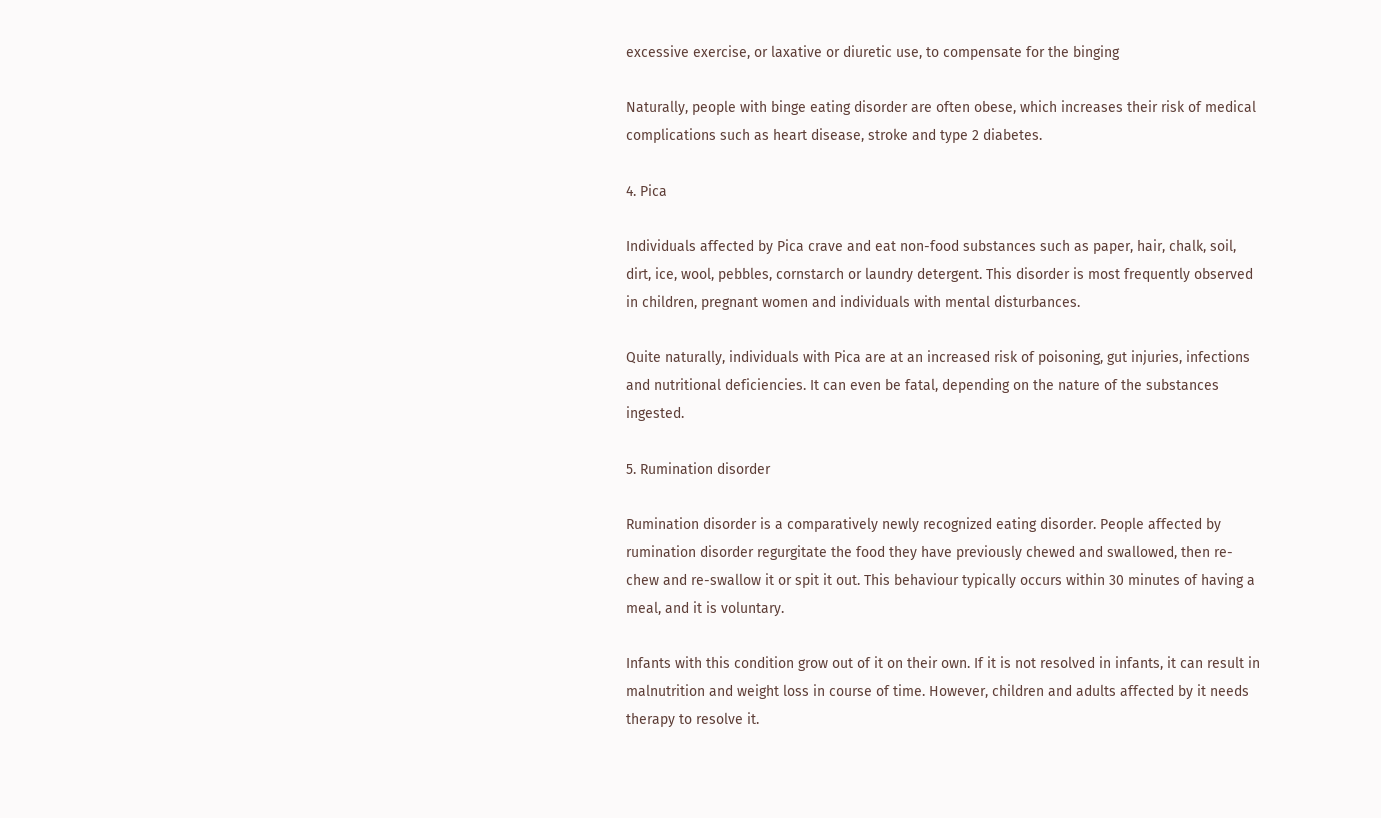excessive exercise, or laxative or diuretic use, to compensate for the binging

Naturally, people with binge eating disorder are often obese, which increases their risk of medical complications such as heart disease, stroke and type 2 diabetes.

4. Pica

Individuals affected by Pica crave and eat non-food substances such as paper, hair, chalk, soil, dirt, ice, wool, pebbles, cornstarch or laundry detergent. This disorder is most frequently observed in children, pregnant women and individuals with mental disturbances.

Quite naturally, individuals with Pica are at an increased risk of poisoning, gut injuries, infections and nutritional deficiencies. It can even be fatal, depending on the nature of the substances ingested.

5. Rumination disorder

Rumination disorder is a comparatively newly recognized eating disorder. People affected by rumination disorder regurgitate the food they have previously chewed and swallowed, then re-chew and re-swallow it or spit it out. This behaviour typically occurs within 30 minutes of having a meal, and it is voluntary.

Infants with this condition grow out of it on their own. If it is not resolved in infants, it can result in malnutrition and weight loss in course of time. However, children and adults affected by it needs therapy to resolve it.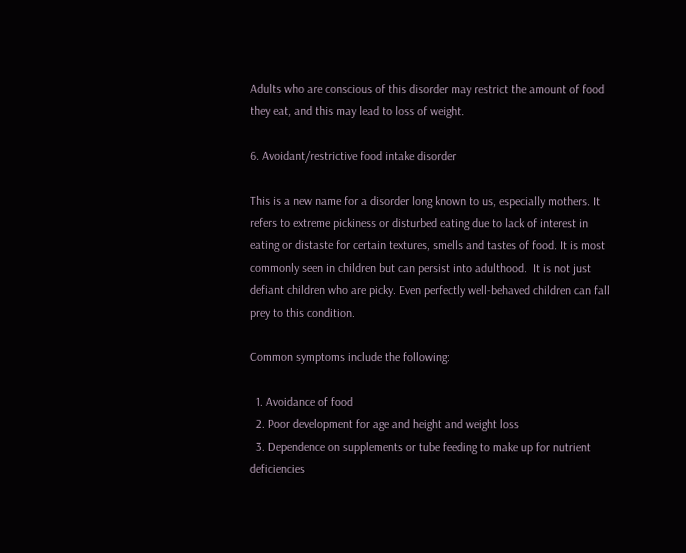Adults who are conscious of this disorder may restrict the amount of food they eat, and this may lead to loss of weight.

6. Avoidant/restrictive food intake disorder

This is a new name for a disorder long known to us, especially mothers. It refers to extreme pickiness or disturbed eating due to lack of interest in eating or distaste for certain textures, smells and tastes of food. It is most commonly seen in children but can persist into adulthood.  It is not just defiant children who are picky. Even perfectly well-behaved children can fall prey to this condition.

Common symptoms include the following:

  1. Avoidance of food
  2. Poor development for age and height and weight loss
  3. Dependence on supplements or tube feeding to make up for nutrient deficiencies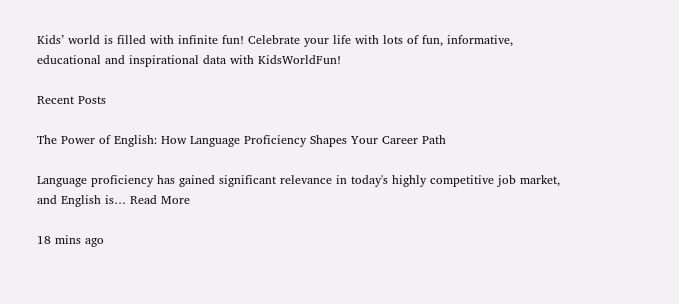Kids’ world is filled with infinite fun! Celebrate your life with lots of fun, informative, educational and inspirational data with KidsWorldFun!

Recent Posts

The Power of English: How Language Proficiency Shapes Your Career Path

Language proficiency has gained significant relevance in today's highly competitive job market, and English is… Read More

18 mins ago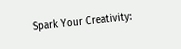Spark Your Creativity: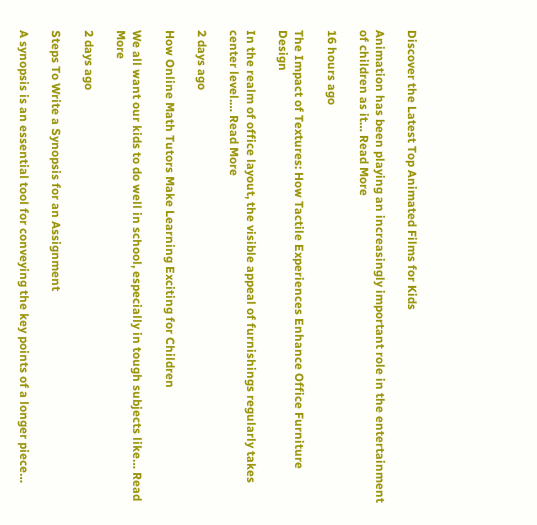Discover the Latest Top Animated Films for Kids

Animation has been playing an increasingly important role in the entertainment of children as it… Read More

16 hours ago

The Impact of Textures: How Tactile Experiences Enhance Office Furniture Design

In the realm of office layout, the visible appeal of furnishings regularly takes center level.… Read More

2 days ago

How Online Math Tutors Make Learning Exciting for Children

We all want our kids to do well in school, especially in tough subjects like… Read More

2 days ago

Steps To Write a Synopsis for an Assignment

A synopsis is an essential tool for conveying the key points of a longer piece…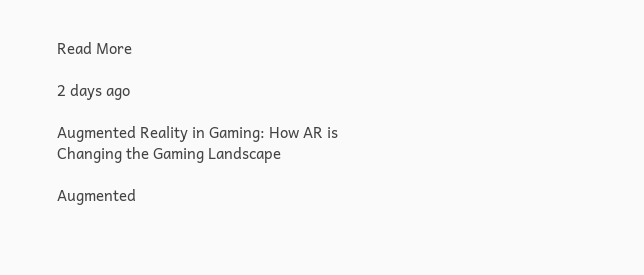Read More

2 days ago

Augmented Reality in Gaming: How AR is Changing the Gaming Landscape

Augmented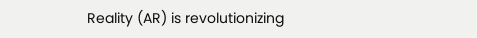Reality (AR) is revolutionizing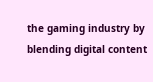the gaming industry by blending digital content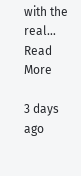with the real… Read More

3 days ago